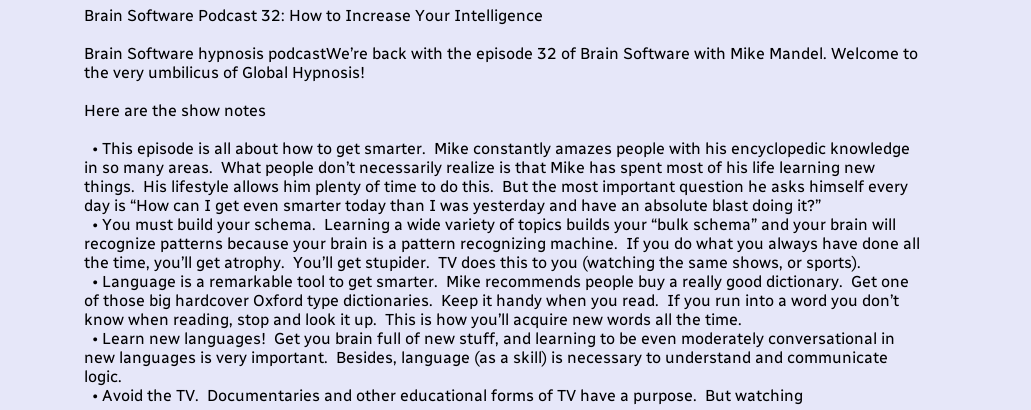Brain Software Podcast 32: How to Increase Your Intelligence

Brain Software hypnosis podcastWe’re back with the episode 32 of Brain Software with Mike Mandel. Welcome to the very umbilicus of Global Hypnosis!

Here are the show notes

  • This episode is all about how to get smarter.  Mike constantly amazes people with his encyclopedic knowledge in so many areas.  What people don’t necessarily realize is that Mike has spent most of his life learning new things.  His lifestyle allows him plenty of time to do this.  But the most important question he asks himself every day is “How can I get even smarter today than I was yesterday and have an absolute blast doing it?”
  • You must build your schema.  Learning a wide variety of topics builds your “bulk schema” and your brain will recognize patterns because your brain is a pattern recognizing machine.  If you do what you always have done all the time, you’ll get atrophy.  You’ll get stupider.  TV does this to you (watching the same shows, or sports).
  • Language is a remarkable tool to get smarter.  Mike recommends people buy a really good dictionary.  Get one of those big hardcover Oxford type dictionaries.  Keep it handy when you read.  If you run into a word you don’t know when reading, stop and look it up.  This is how you’ll acquire new words all the time.
  • Learn new languages!  Get you brain full of new stuff, and learning to be even moderately conversational in new languages is very important.  Besides, language (as a skill) is necessary to understand and communicate logic.
  • Avoid the TV.  Documentaries and other educational forms of TV have a purpose.  But watching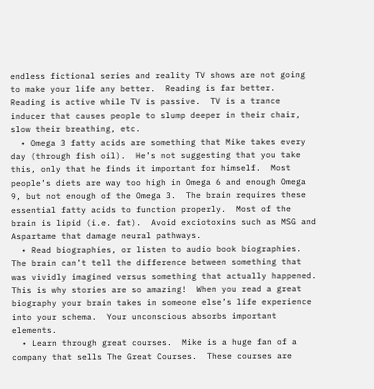endless fictional series and reality TV shows are not going to make your life any better.  Reading is far better.  Reading is active while TV is passive.  TV is a trance inducer that causes people to slump deeper in their chair, slow their breathing, etc.
  • Omega 3 fatty acids are something that Mike takes every day (through fish oil).  He’s not suggesting that you take this, only that he finds it important for himself.  Most people’s diets are way too high in Omega 6 and enough Omega 9, but not enough of the Omega 3.  The brain requires these essential fatty acids to function properly.  Most of the brain is lipid (i.e. fat).  Avoid exciotoxins such as MSG and Aspartame that damage neural pathways.
  • Read biographies, or listen to audio book biographies.  The brain can’t tell the difference between something that was vividly imagined versus something that actually happened.  This is why stories are so amazing!  When you read a great biography your brain takes in someone else’s life experience into your schema.  Your unconscious absorbs important elements.
  • Learn through great courses.  Mike is a huge fan of a company that sells The Great Courses.  These courses are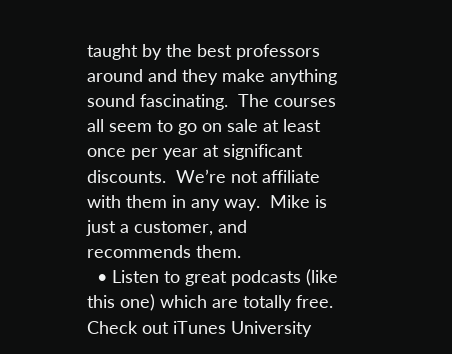taught by the best professors around and they make anything sound fascinating.  The courses all seem to go on sale at least once per year at significant discounts.  We’re not affiliate with them in any way.  Mike is just a customer, and recommends them.
  • Listen to great podcasts (like this one) which are totally free.  Check out iTunes University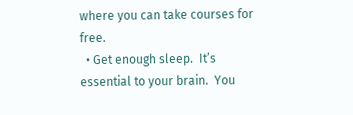where you can take courses for free.
  • Get enough sleep.  It’s essential to your brain.  You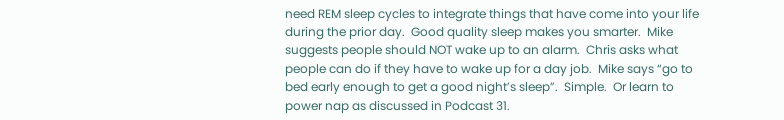need REM sleep cycles to integrate things that have come into your life during the prior day.  Good quality sleep makes you smarter.  Mike suggests people should NOT wake up to an alarm.  Chris asks what people can do if they have to wake up for a day job.  Mike says “go to bed early enough to get a good night’s sleep”.  Simple.  Or learn to power nap as discussed in Podcast 31.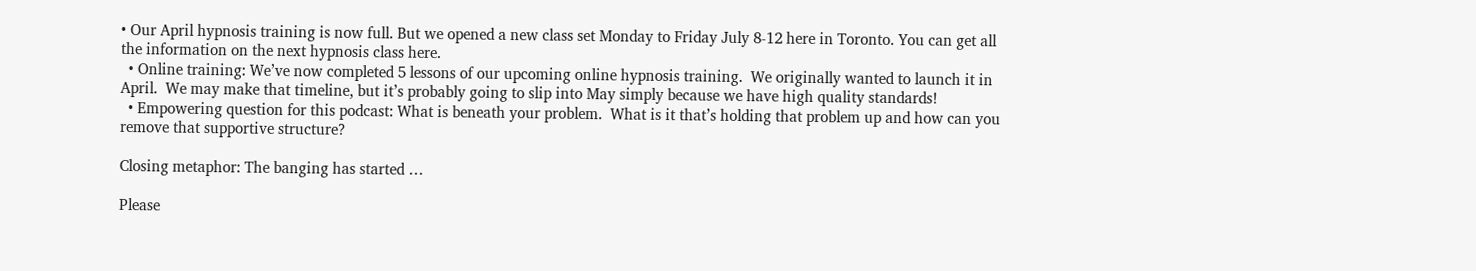• Our April hypnosis training is now full. But we opened a new class set Monday to Friday July 8-12 here in Toronto. You can get all the information on the next hypnosis class here.
  • Online training: We’ve now completed 5 lessons of our upcoming online hypnosis training.  We originally wanted to launch it in April.  We may make that timeline, but it’s probably going to slip into May simply because we have high quality standards!
  • Empowering question for this podcast: What is beneath your problem.  What is it that’s holding that problem up and how can you remove that supportive structure?

Closing metaphor: The banging has started …

Please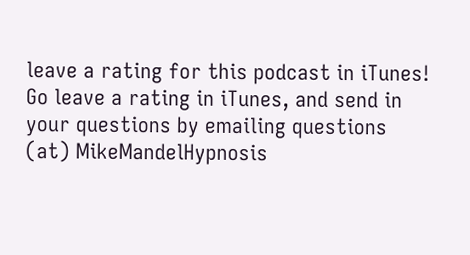leave a rating for this podcast in iTunes!  Go leave a rating in iTunes, and send in your questions by emailing questions (at) MikeMandelHypnosis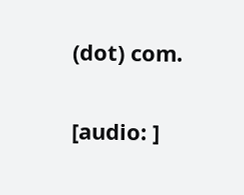(dot) com.

[audio: ]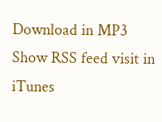Download in MP3 Show RSS feed visit in iTunes